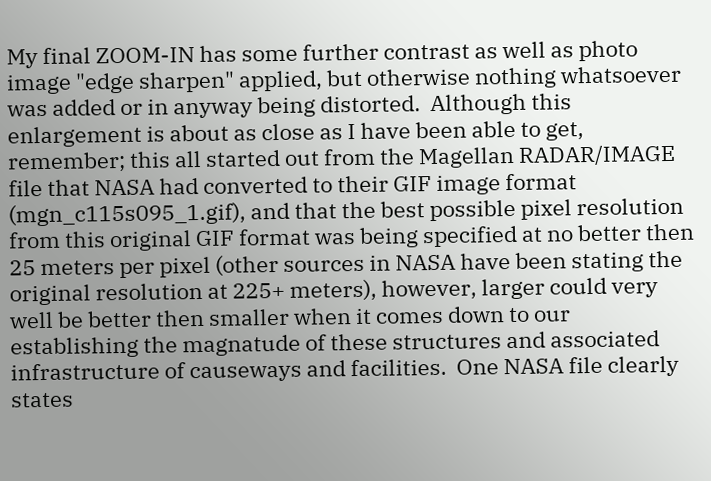My final ZOOM-IN has some further contrast as well as photo image "edge sharpen" applied, but otherwise nothing whatsoever was added or in anyway being distorted.  Although this enlargement is about as close as I have been able to get, remember; this all started out from the Magellan RADAR/IMAGE file that NASA had converted to their GIF image format (mgn_c115s095_1.gif), and that the best possible pixel resolution from this original GIF format was being specified at no better then 25 meters per pixel (other sources in NASA have been stating the original resolution at 225+ meters), however, larger could very well be better then smaller when it comes down to our establishing the magnatude of these structures and associated infrastructure of causeways and facilities.  One NASA file clearly states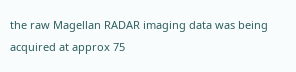the raw Magellan RADAR imaging data was being acquired at approx 75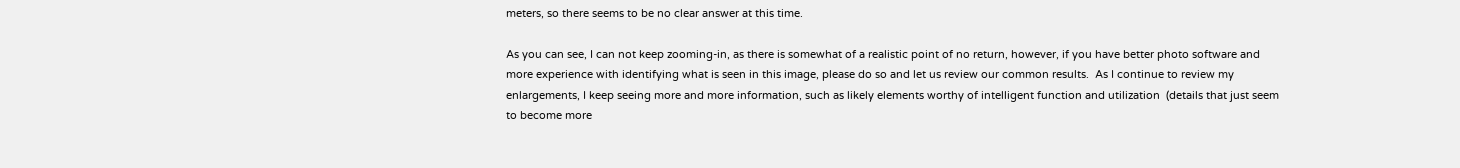meters, so there seems to be no clear answer at this time.

As you can see, I can not keep zooming-in, as there is somewhat of a realistic point of no return, however, if you have better photo software and more experience with identifying what is seen in this image, please do so and let us review our common results.  As I continue to review my enlargements, I keep seeing more and more information, such as likely elements worthy of intelligent function and utilization  (details that just seem to become more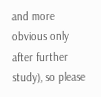and more obvious only after further study), so please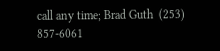call any time; Brad Guth  (253) 857-6061